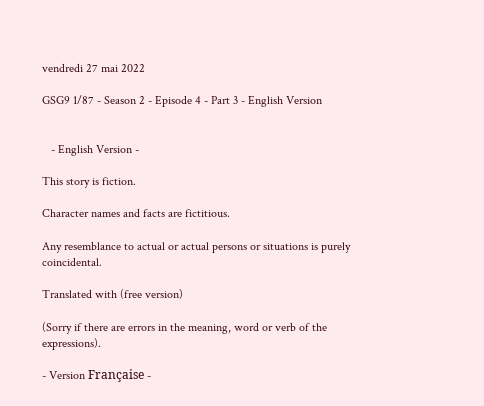vendredi 27 mai 2022

GSG9 1/87 - Season 2 - Episode 4 - Part 3 - English Version


   - English Version -

This story is fiction.

Character names and facts are fictitious.

Any resemblance to actual or actual persons or situations is purely coincidental.

Translated with (free version)

(Sorry if there are errors in the meaning, word or verb of the expressions).

- Version Française -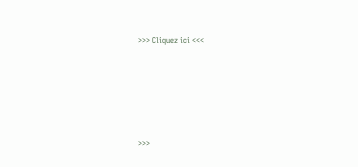>>> Cliquez ici <<<





>>>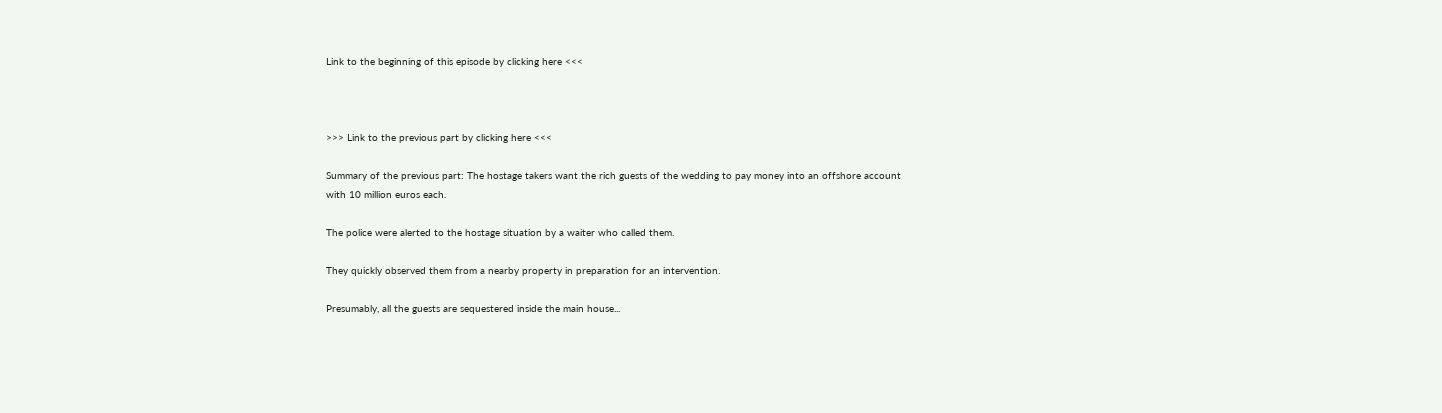Link to the beginning of this episode by clicking here <<<



>>> Link to the previous part by clicking here <<<

Summary of the previous part: The hostage takers want the rich guests of the wedding to pay money into an offshore account with 10 million euros each.

The police were alerted to the hostage situation by a waiter who called them.

They quickly observed them from a nearby property in preparation for an intervention.

Presumably, all the guests are sequestered inside the main house...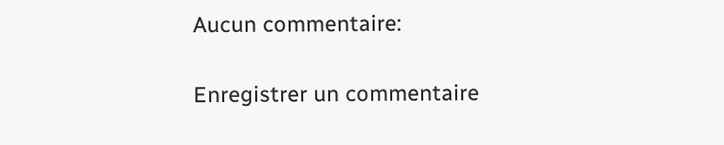Aucun commentaire:

Enregistrer un commentaire